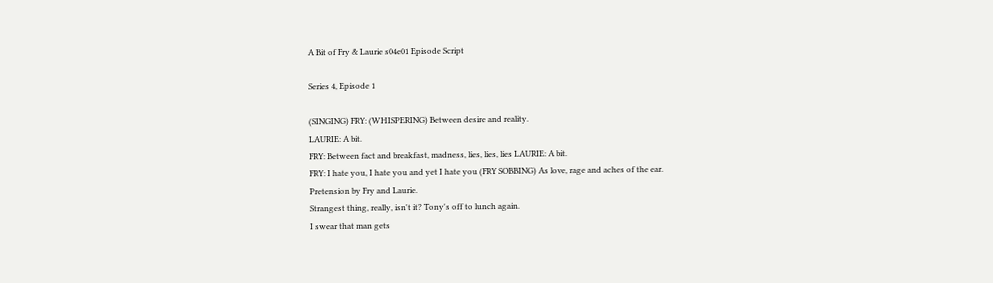A Bit of Fry & Laurie s04e01 Episode Script

Series 4, Episode 1

(SINGING) FRY: (WHISPERING) Between desire and reality.
LAURIE: A bit.
FRY: Between fact and breakfast, madness, lies, lies, lies LAURIE: A bit.
FRY: I hate you, I hate you and yet I hate you (FRY SOBBING) As love, rage and aches of the ear.
Pretension by Fry and Laurie.
Strangest thing, really, isn't it? Tony's off to lunch again.
I swear that man gets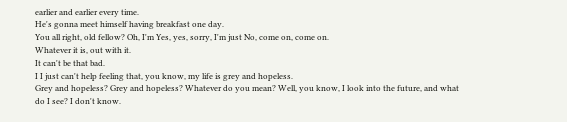earlier and earlier every time.
He's gonna meet himself having breakfast one day.
You all right, old fellow? Oh, I'm Yes, yes, sorry, I'm just No, come on, come on.
Whatever it is, out with it.
It can't be that bad.
I I just can't help feeling that, you know, my life is grey and hopeless.
Grey and hopeless? Grey and hopeless? Whatever do you mean? Well, you know, I look into the future, and what do I see? I don't know.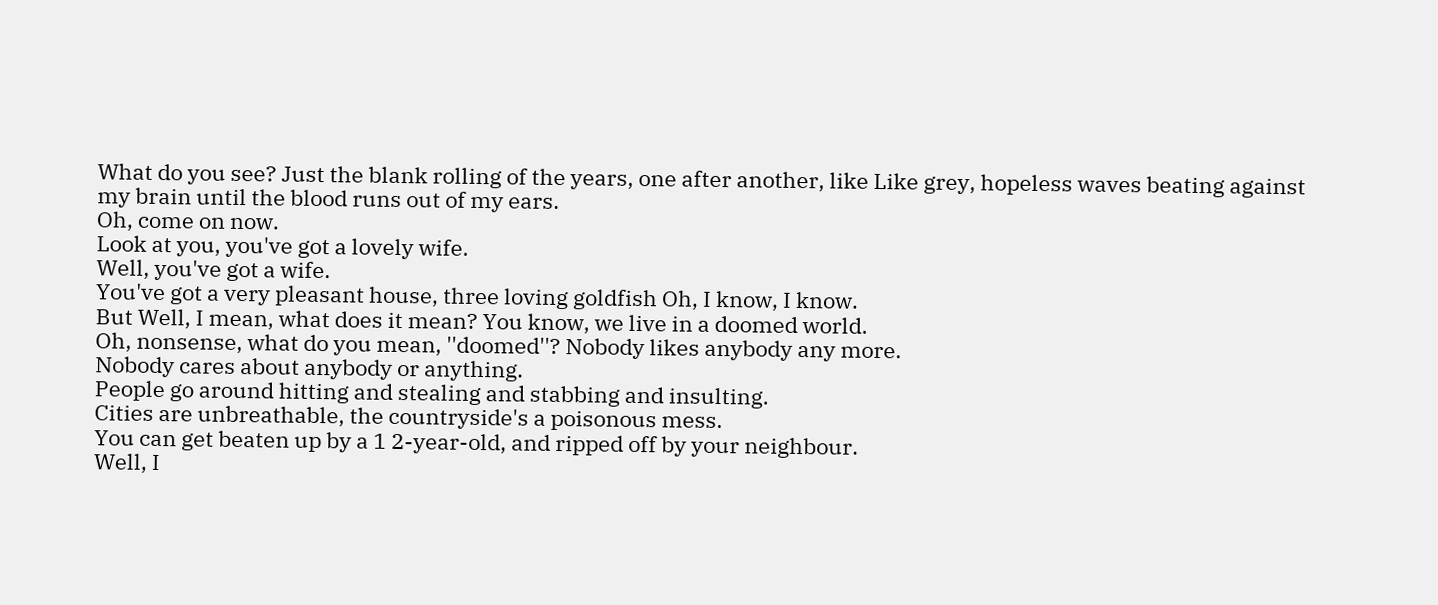What do you see? Just the blank rolling of the years, one after another, like Like grey, hopeless waves beating against my brain until the blood runs out of my ears.
Oh, come on now.
Look at you, you've got a lovely wife.
Well, you've got a wife.
You've got a very pleasant house, three loving goldfish Oh, I know, I know.
But Well, I mean, what does it mean? You know, we live in a doomed world.
Oh, nonsense, what do you mean, ''doomed''? Nobody likes anybody any more.
Nobody cares about anybody or anything.
People go around hitting and stealing and stabbing and insulting.
Cities are unbreathable, the countryside's a poisonous mess.
You can get beaten up by a 1 2-year-old, and ripped off by your neighbour.
Well, I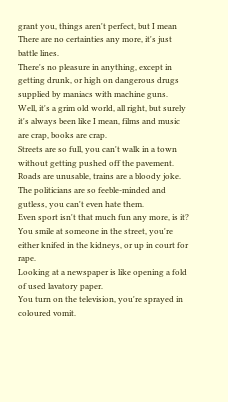grant you, things aren't perfect, but I mean There are no certainties any more, it's just battle lines.
There's no pleasure in anything, except in getting drunk, or high on dangerous drugs supplied by maniacs with machine guns.
Well, it's a grim old world, all right, but surely it's always been like I mean, films and music are crap, books are crap.
Streets are so full, you can't walk in a town without getting pushed off the pavement.
Roads are unusable, trains are a bloody joke.
The politicians are so feeble-minded and gutless, you can't even hate them.
Even sport isn't that much fun any more, is it? You smile at someone in the street, you're either knifed in the kidneys, or up in court for rape.
Looking at a newspaper is like opening a fold of used lavatory paper.
You turn on the television, you're sprayed in coloured vomit.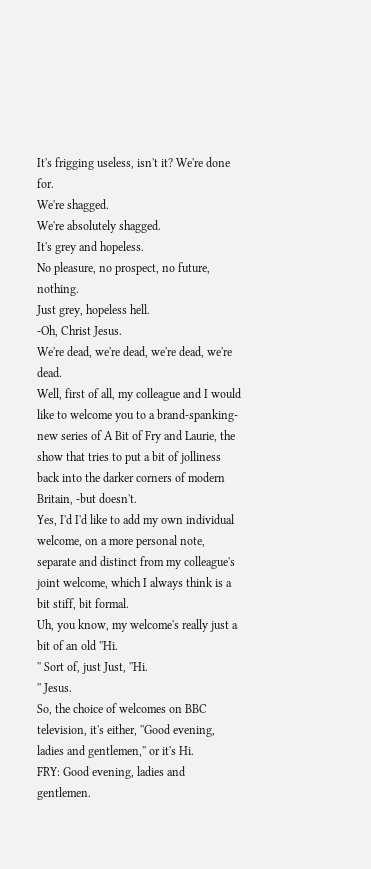It's frigging useless, isn't it? We're done for.
We're shagged.
We're absolutely shagged.
It's grey and hopeless.
No pleasure, no prospect, no future, nothing.
Just grey, hopeless hell.
-Oh, Christ Jesus.
We're dead, we're dead, we're dead, we're dead.
Well, first of all, my colleague and I would like to welcome you to a brand-spanking-new series of A Bit of Fry and Laurie, the show that tries to put a bit of jolliness back into the darker corners of modern Britain, -but doesn't.
Yes, I'd I'd like to add my own individual welcome, on a more personal note, separate and distinct from my colleague's joint welcome, which I always think is a bit stiff, bit formal.
Uh, you know, my welcome's really just a bit of an old ''Hi.
'' Sort of, just Just, ''Hi.
'' Jesus.
So, the choice of welcomes on BBC television, it's either, ''Good evening, ladies and gentlemen,'' or it's Hi.
FRY: Good evening, ladies and gentlemen.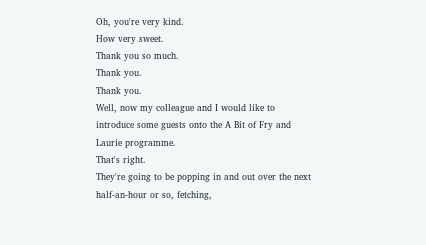Oh, you're very kind.
How very sweet.
Thank you so much.
Thank you.
Thank you.
Well, now my colleague and I would like to introduce some guests onto the A Bit of Fry and Laurie programme.
That's right.
They're going to be popping in and out over the next half-an-hour or so, fetching,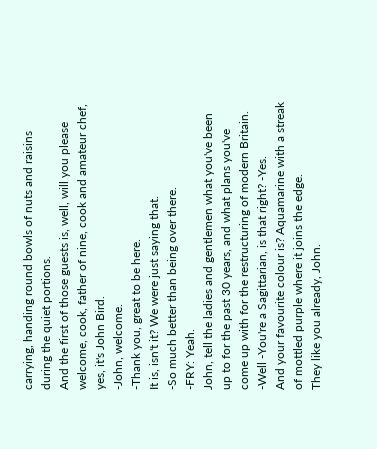carrying, handing round bowls of nuts and raisins during the quiet portions.
And the first of those guests is, well, will you please welcome, cook, father of nine, cook and amateur chef, yes, it's John Bird.
-John, welcome.
-Thank you, great to be here.
It is, isn't it? We were just saying that.
-So much better than being over there.
-FRY: Yeah.
John, tell the ladies and gentlemen what you've been up to for the past 30 years, and what plans you've come up with for the restructuring of modern Britain.
-Well -You're a Sagittarian, is that right? -Yes.
And your favourite colour is? Aquamarine with a streak of mottled purple where it joins the edge.
They like you already, John.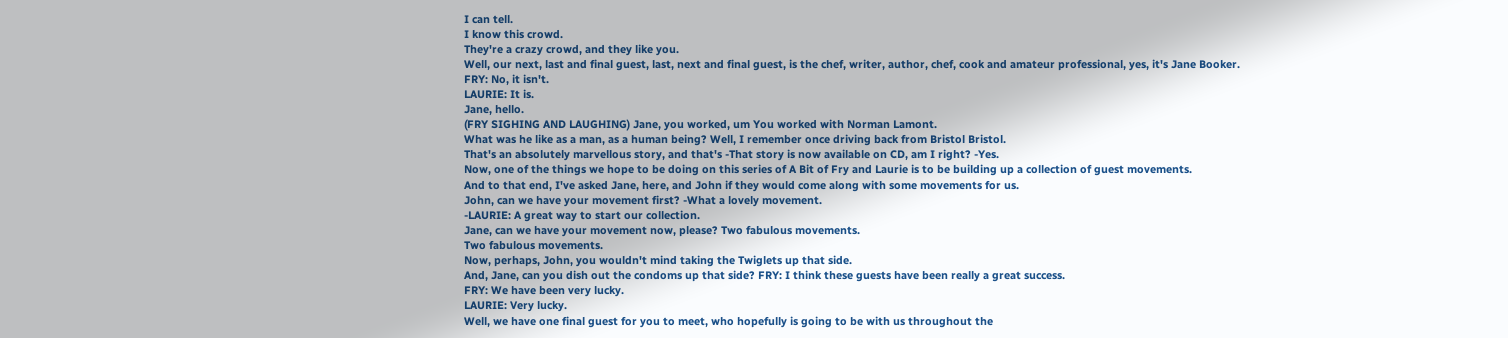I can tell.
I know this crowd.
They're a crazy crowd, and they like you.
Well, our next, last and final guest, last, next and final guest, is the chef, writer, author, chef, cook and amateur professional, yes, it's Jane Booker.
FRY: No, it isn't.
LAURIE: It is.
Jane, hello.
(FRY SIGHING AND LAUGHING) Jane, you worked, um You worked with Norman Lamont.
What was he like as a man, as a human being? Well, I remember once driving back from Bristol Bristol.
That's an absolutely marvellous story, and that's -That story is now available on CD, am I right? -Yes.
Now, one of the things we hope to be doing on this series of A Bit of Fry and Laurie is to be building up a collection of guest movements.
And to that end, I've asked Jane, here, and John if they would come along with some movements for us.
John, can we have your movement first? -What a lovely movement.
-LAURIE: A great way to start our collection.
Jane, can we have your movement now, please? Two fabulous movements.
Two fabulous movements.
Now, perhaps, John, you wouldn't mind taking the Twiglets up that side.
And, Jane, can you dish out the condoms up that side? FRY: I think these guests have been really a great success.
FRY: We have been very lucky.
LAURIE: Very lucky.
Well, we have one final guest for you to meet, who hopefully is going to be with us throughout the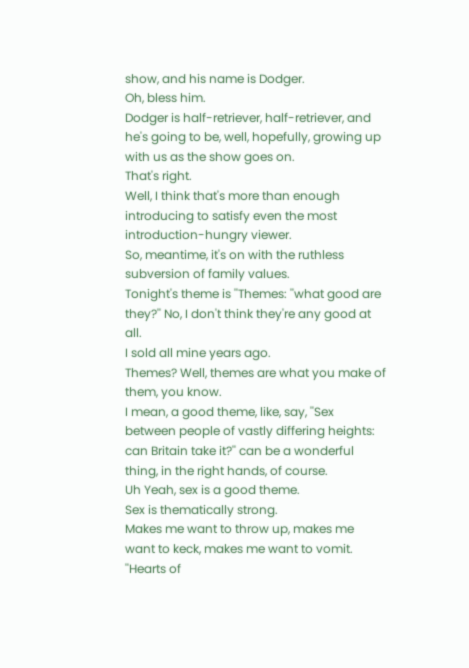show, and his name is Dodger.
Oh, bless him.
Dodger is half-retriever, half-retriever, and he's going to be, well, hopefully, growing up with us as the show goes on.
That's right.
Well, I think that's more than enough introducing to satisfy even the most introduction-hungry viewer.
So, meantime, it's on with the ruthless subversion of family values.
Tonight's theme is ''Themes: ''what good are they?'' No, I don't think they're any good at all.
I sold all mine years ago.
Themes? Well, themes are what you make of them, you know.
I mean, a good theme, like, say, ''Sex between people of vastly differing heights: can Britain take it?'' can be a wonderful thing, in the right hands, of course.
Uh Yeah, sex is a good theme.
Sex is thematically strong.
Makes me want to throw up, makes me want to keck, makes me want to vomit.
''Hearts of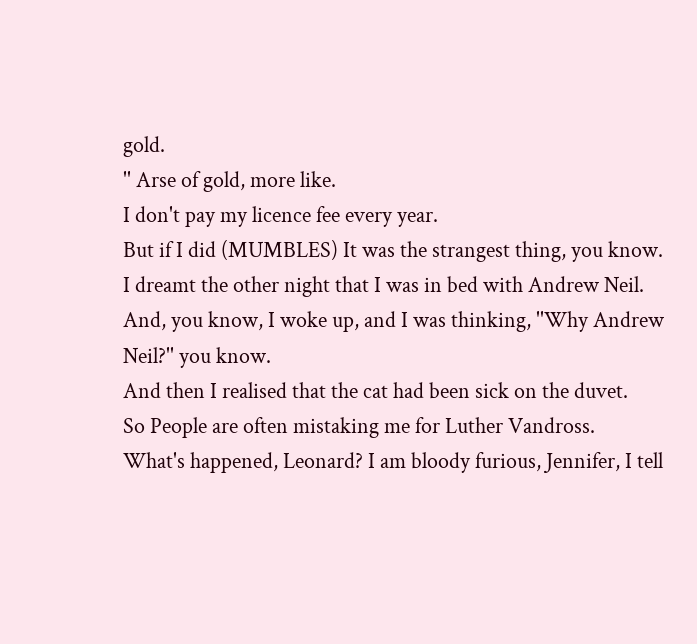gold.
'' Arse of gold, more like.
I don't pay my licence fee every year.
But if I did (MUMBLES) It was the strangest thing, you know.
I dreamt the other night that I was in bed with Andrew Neil.
And, you know, I woke up, and I was thinking, ''Why Andrew Neil?'' you know.
And then I realised that the cat had been sick on the duvet.
So People are often mistaking me for Luther Vandross.
What's happened, Leonard? I am bloody furious, Jennifer, I tell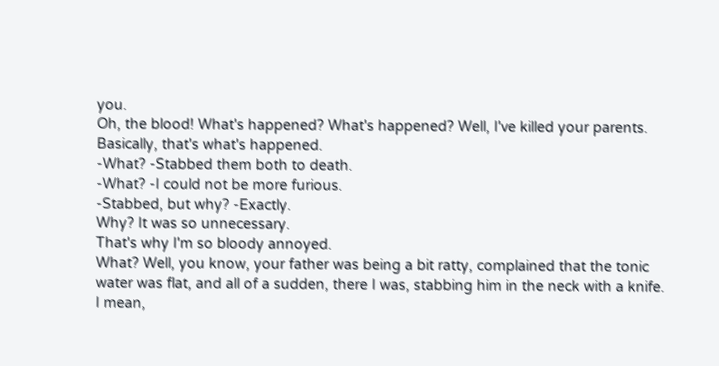you.
Oh, the blood! What's happened? What's happened? Well, I've killed your parents.
Basically, that's what's happened.
-What? -Stabbed them both to death.
-What? -I could not be more furious.
-Stabbed, but why? -Exactly.
Why? It was so unnecessary.
That's why I'm so bloody annoyed.
What? Well, you know, your father was being a bit ratty, complained that the tonic water was flat, and all of a sudden, there I was, stabbing him in the neck with a knife.
I mean,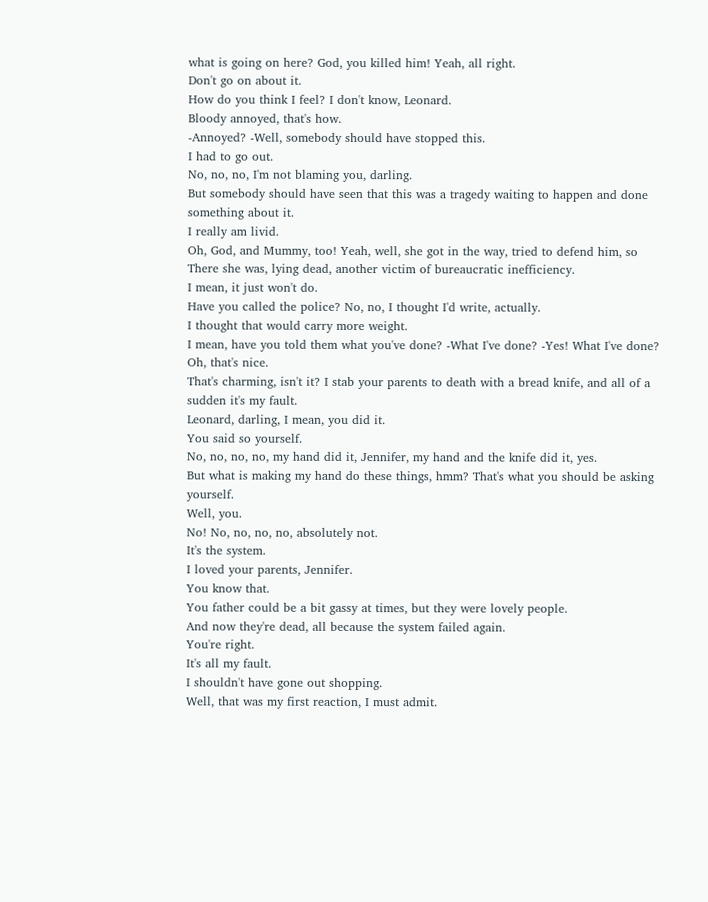what is going on here? God, you killed him! Yeah, all right.
Don't go on about it.
How do you think I feel? I don't know, Leonard.
Bloody annoyed, that's how.
-Annoyed? -Well, somebody should have stopped this.
I had to go out.
No, no, no, I'm not blaming you, darling.
But somebody should have seen that this was a tragedy waiting to happen and done something about it.
I really am livid.
Oh, God, and Mummy, too! Yeah, well, she got in the way, tried to defend him, so There she was, lying dead, another victim of bureaucratic inefficiency.
I mean, it just won't do.
Have you called the police? No, no, I thought I'd write, actually.
I thought that would carry more weight.
I mean, have you told them what you've done? -What I've done? -Yes! What I've done? Oh, that's nice.
That's charming, isn't it? I stab your parents to death with a bread knife, and all of a sudden it's my fault.
Leonard, darling, I mean, you did it.
You said so yourself.
No, no, no, no, my hand did it, Jennifer, my hand and the knife did it, yes.
But what is making my hand do these things, hmm? That's what you should be asking yourself.
Well, you.
No! No, no, no, no, absolutely not.
It's the system.
I loved your parents, Jennifer.
You know that.
You father could be a bit gassy at times, but they were lovely people.
And now they're dead, all because the system failed again.
You're right.
It's all my fault.
I shouldn't have gone out shopping.
Well, that was my first reaction, I must admit.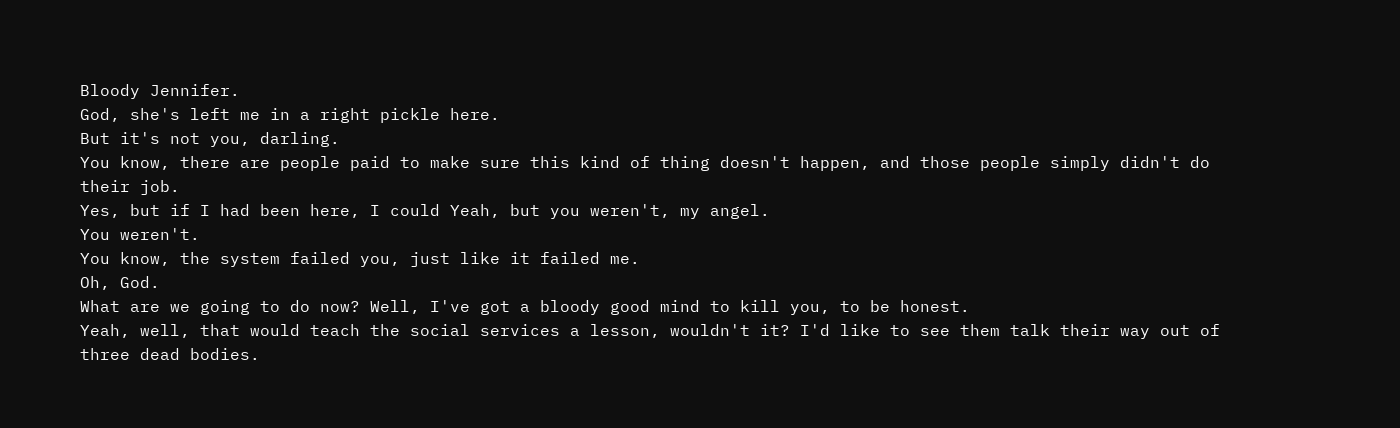Bloody Jennifer.
God, she's left me in a right pickle here.
But it's not you, darling.
You know, there are people paid to make sure this kind of thing doesn't happen, and those people simply didn't do their job.
Yes, but if I had been here, I could Yeah, but you weren't, my angel.
You weren't.
You know, the system failed you, just like it failed me.
Oh, God.
What are we going to do now? Well, I've got a bloody good mind to kill you, to be honest.
Yeah, well, that would teach the social services a lesson, wouldn't it? I'd like to see them talk their way out of three dead bodies.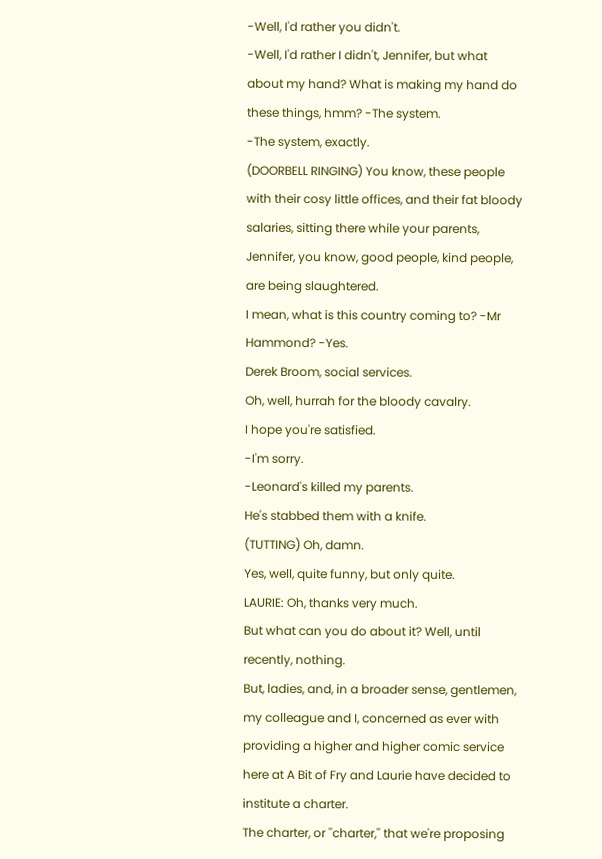-Well, I'd rather you didn't.
-Well, I'd rather I didn't, Jennifer, but what about my hand? What is making my hand do these things, hmm? -The system.
-The system, exactly.
(DOORBELL RINGING) You know, these people with their cosy little offices, and their fat bloody salaries, sitting there while your parents, Jennifer, you know, good people, kind people, are being slaughtered.
I mean, what is this country coming to? -Mr Hammond? -Yes.
Derek Broom, social services.
Oh, well, hurrah for the bloody cavalry.
I hope you're satisfied.
-I'm sorry.
-Leonard's killed my parents.
He's stabbed them with a knife.
(TUTTING) Oh, damn.
Yes, well, quite funny, but only quite.
LAURIE: Oh, thanks very much.
But what can you do about it? Well, until recently, nothing.
But, ladies, and, in a broader sense, gentlemen, my colleague and I, concerned as ever with providing a higher and higher comic service here at A Bit of Fry and Laurie have decided to institute a charter.
The charter, or ''charter,'' that we're proposing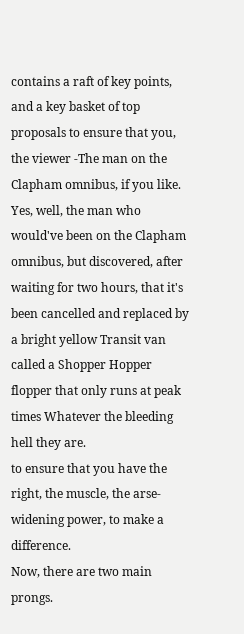contains a raft of key points, and a key basket of top proposals to ensure that you, the viewer -The man on the Clapham omnibus, if you like.
Yes, well, the man who would've been on the Clapham omnibus, but discovered, after waiting for two hours, that it's been cancelled and replaced by a bright yellow Transit van called a Shopper Hopper flopper that only runs at peak times Whatever the bleeding hell they are.
to ensure that you have the right, the muscle, the arse-widening power, to make a difference.
Now, there are two main prongs.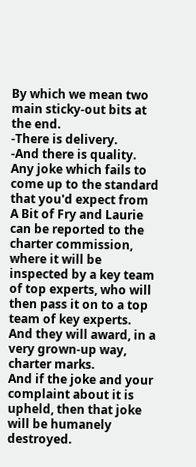By which we mean two main sticky-out bits at the end.
-There is delivery.
-And there is quality.
Any joke which fails to come up to the standard that you'd expect from A Bit of Fry and Laurie can be reported to the charter commission, where it will be inspected by a key team of top experts, who will then pass it on to a top team of key experts.
And they will award, in a very grown-up way, charter marks.
And if the joke and your complaint about it is upheld, then that joke will be humanely destroyed.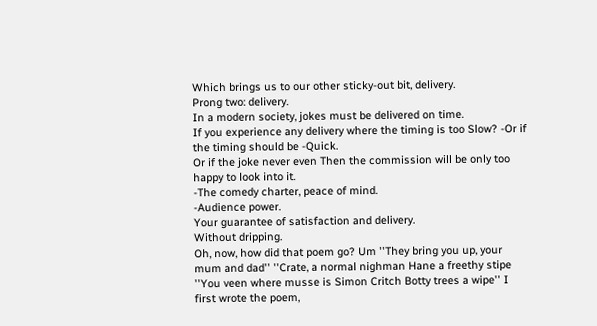Which brings us to our other sticky-out bit, delivery.
Prong two: delivery.
In a modern society, jokes must be delivered on time.
If you experience any delivery where the timing is too Slow? -Or if the timing should be -Quick.
Or if the joke never even Then the commission will be only too happy to look into it.
-The comedy charter, peace of mind.
-Audience power.
Your guarantee of satisfaction and delivery.
Without dripping.
Oh, now, how did that poem go? Um ''They bring you up, your mum and dad'' ''Crate, a normal nighman Hane a freethy stipe ''You veen where musse is Simon Critch Botty trees a wipe'' I first wrote the poem,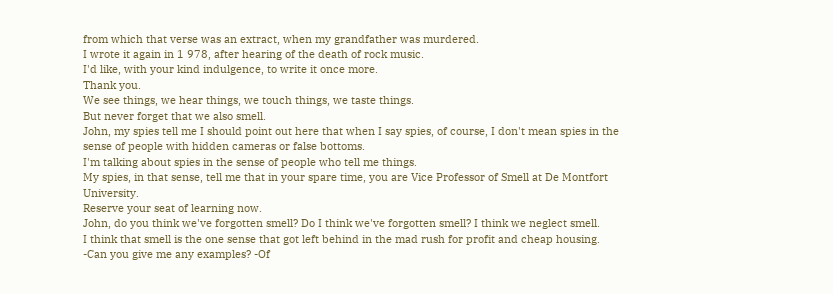from which that verse was an extract, when my grandfather was murdered.
I wrote it again in 1 978, after hearing of the death of rock music.
I'd like, with your kind indulgence, to write it once more.
Thank you.
We see things, we hear things, we touch things, we taste things.
But never forget that we also smell.
John, my spies tell me I should point out here that when I say spies, of course, I don't mean spies in the sense of people with hidden cameras or false bottoms.
I'm talking about spies in the sense of people who tell me things.
My spies, in that sense, tell me that in your spare time, you are Vice Professor of Smell at De Montfort University.
Reserve your seat of learning now.
John, do you think we've forgotten smell? Do I think we've forgotten smell? I think we neglect smell.
I think that smell is the one sense that got left behind in the mad rush for profit and cheap housing.
-Can you give me any examples? -Of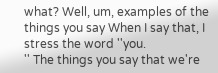what? Well, um, examples of the things you say When I say that, I stress the word ''you.
'' The things you say that we're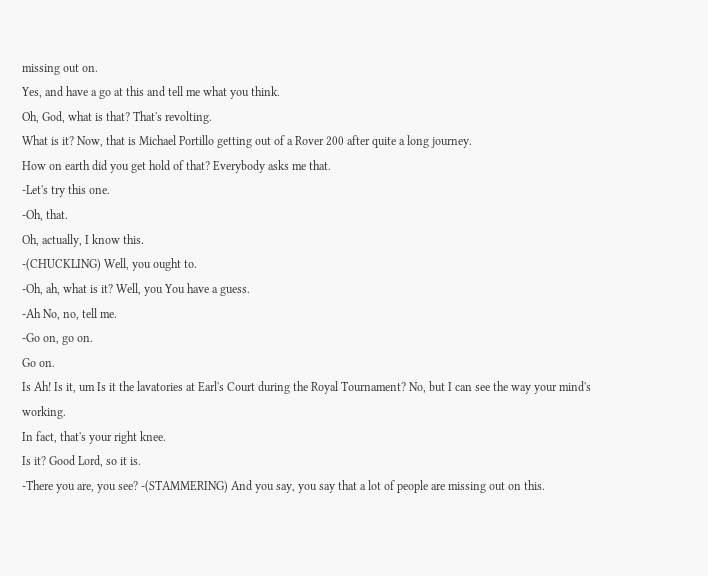missing out on.
Yes, and have a go at this and tell me what you think.
Oh, God, what is that? That's revolting.
What is it? Now, that is Michael Portillo getting out of a Rover 200 after quite a long journey.
How on earth did you get hold of that? Everybody asks me that.
-Let's try this one.
-Oh, that.
Oh, actually, I know this.
-(CHUCKLING) Well, you ought to.
-Oh, ah, what is it? Well, you You have a guess.
-Ah No, no, tell me.
-Go on, go on.
Go on.
Is Ah! Is it, um Is it the lavatories at Earl's Court during the Royal Tournament? No, but I can see the way your mind's working.
In fact, that's your right knee.
Is it? Good Lord, so it is.
-There you are, you see? -(STAMMERING) And you say, you say that a lot of people are missing out on this.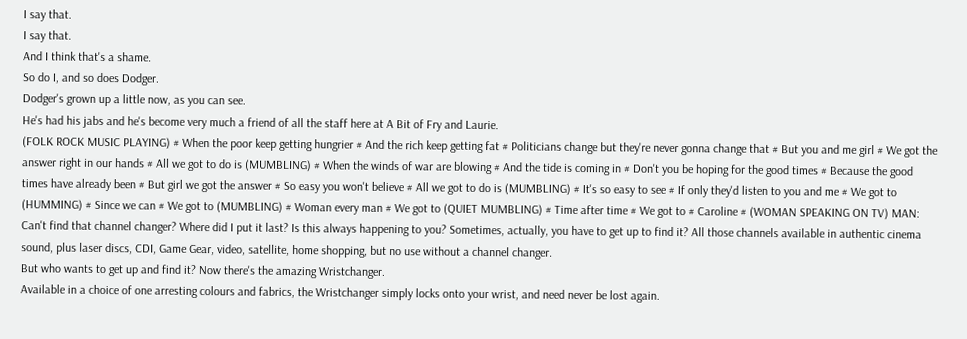I say that.
I say that.
And I think that's a shame.
So do I, and so does Dodger.
Dodger's grown up a little now, as you can see.
He's had his jabs and he's become very much a friend of all the staff here at A Bit of Fry and Laurie.
(FOLK ROCK MUSIC PLAYING) # When the poor keep getting hungrier # And the rich keep getting fat # Politicians change but they're never gonna change that # But you and me girl # We got the answer right in our hands # All we got to do is (MUMBLING) # When the winds of war are blowing # And the tide is coming in # Don't you be hoping for the good times # Because the good times have already been # But girl we got the answer # So easy you won't believe # All we got to do is (MUMBLING) # It's so easy to see # If only they'd listen to you and me # We got to (HUMMING) # Since we can # We got to (MUMBLING) # Woman every man # We got to (QUIET MUMBLING) # Time after time # We got to # Caroline # (WOMAN SPEAKING ON TV) MAN: Can't find that channel changer? Where did I put it last? Is this always happening to you? Sometimes, actually, you have to get up to find it? All those channels available in authentic cinema sound, plus laser discs, CDI, Game Gear, video, satellite, home shopping, but no use without a channel changer.
But who wants to get up and find it? Now there's the amazing Wristchanger.
Available in a choice of one arresting colours and fabrics, the Wristchanger simply locks onto your wrist, and need never be lost again.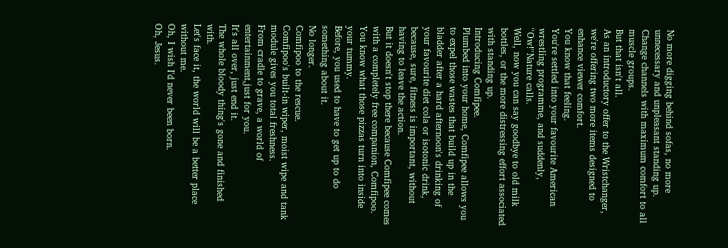No more digging behind sofas, no more unnecessary and unpleasant standing up.
Change channels with maximum comfort to all muscle groups.
But that isn't all.
As an introductory offer to the Wristchanger, we're offering two more items designed to enhance viewer comfort.
You know that feeling.
You're settled into your favourite American wrestling programme, and suddenly, ''Ow!''Nature calls.
Well, now you can say goodbye to old milk bottles, or the more distressing effort associated with standing up.
Introducing Comfipee.
Plumbed into your home, Comfipee allows you to expel those wastes that build up in the bladder after a hard afternoon's drinking of your favourite diet cola or isotonic drink, because, sure, fitness is important, without having to leave the action.
But it doesn't stop there because Comfipee comes with a completely free companion, Comfipoo.
You know what those pizzas turn into inside your tummy.
Before, you used to have to get up to do something about it.
No longer.
Comfipoo to the rescue.
Comfipoo's built-in wiper, moist wipe and tank module gives you total freshness.
From cradle to grave, a world of entertainment,just for you.
It's all over, just end it.
The whole bloody thing's gone and finished with.
Let's face it, the world will be a better place without me.
Oh, I wish I'd never been born.
Oh, Jesus.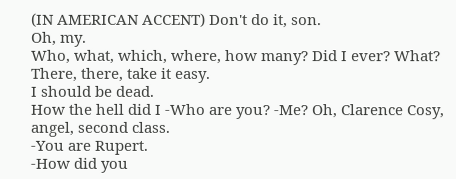(IN AMERICAN ACCENT) Don't do it, son.
Oh, my.
Who, what, which, where, how many? Did I ever? What? There, there, take it easy.
I should be dead.
How the hell did I -Who are you? -Me? Oh, Clarence Cosy, angel, second class.
-You are Rupert.
-How did you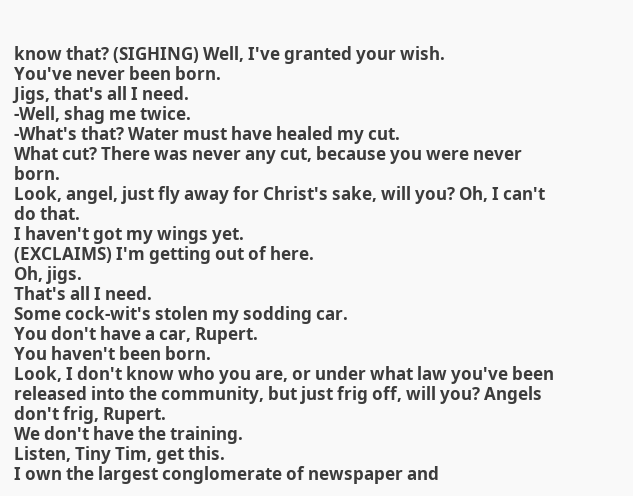know that? (SIGHING) Well, I've granted your wish.
You've never been born.
Jigs, that's all I need.
-Well, shag me twice.
-What's that? Water must have healed my cut.
What cut? There was never any cut, because you were never born.
Look, angel, just fly away for Christ's sake, will you? Oh, I can't do that.
I haven't got my wings yet.
(EXCLAIMS) I'm getting out of here.
Oh, jigs.
That's all I need.
Some cock-wit's stolen my sodding car.
You don't have a car, Rupert.
You haven't been born.
Look, I don't know who you are, or under what law you've been released into the community, but just frig off, will you? Angels don't frig, Rupert.
We don't have the training.
Listen, Tiny Tim, get this.
I own the largest conglomerate of newspaper and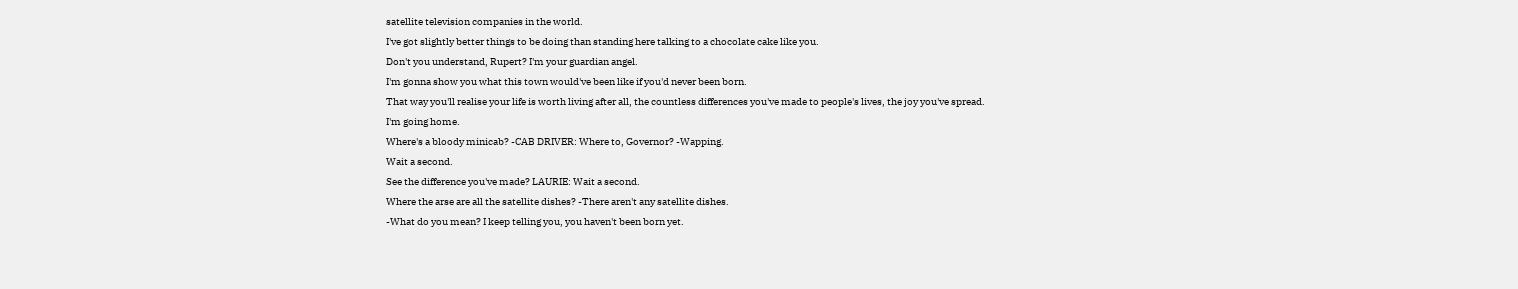satellite television companies in the world.
I've got slightly better things to be doing than standing here talking to a chocolate cake like you.
Don't you understand, Rupert? I'm your guardian angel.
I'm gonna show you what this town would've been like if you'd never been born.
That way you'll realise your life is worth living after all, the countless differences you've made to people's lives, the joy you've spread.
I'm going home.
Where's a bloody minicab? -CAB DRIVER: Where to, Governor? -Wapping.
Wait a second.
See the difference you've made? LAURIE: Wait a second.
Where the arse are all the satellite dishes? -There aren't any satellite dishes.
-What do you mean? I keep telling you, you haven't been born yet.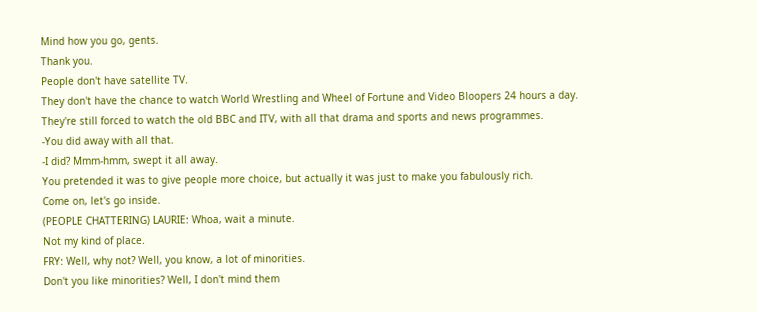Mind how you go, gents.
Thank you.
People don't have satellite TV.
They don't have the chance to watch World Wrestling and Wheel of Fortune and Video Bloopers 24 hours a day.
They're still forced to watch the old BBC and ITV, with all that drama and sports and news programmes.
-You did away with all that.
-I did? Mmm-hmm, swept it all away.
You pretended it was to give people more choice, but actually it was just to make you fabulously rich.
Come on, let's go inside.
(PEOPLE CHATTERING) LAURIE: Whoa, wait a minute.
Not my kind of place.
FRY: Well, why not? Well, you know, a lot of minorities.
Don't you like minorities? Well, I don't mind them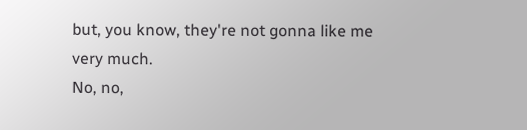but, you know, they're not gonna like me very much.
No, no,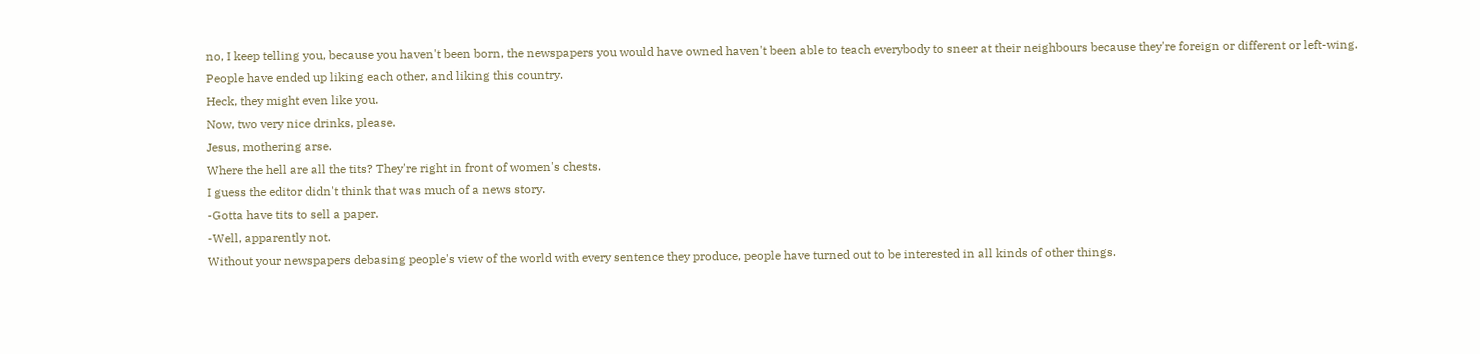no, I keep telling you, because you haven't been born, the newspapers you would have owned haven't been able to teach everybody to sneer at their neighbours because they're foreign or different or left-wing.
People have ended up liking each other, and liking this country.
Heck, they might even like you.
Now, two very nice drinks, please.
Jesus, mothering arse.
Where the hell are all the tits? They're right in front of women's chests.
I guess the editor didn't think that was much of a news story.
-Gotta have tits to sell a paper.
-Well, apparently not.
Without your newspapers debasing people's view of the world with every sentence they produce, people have turned out to be interested in all kinds of other things.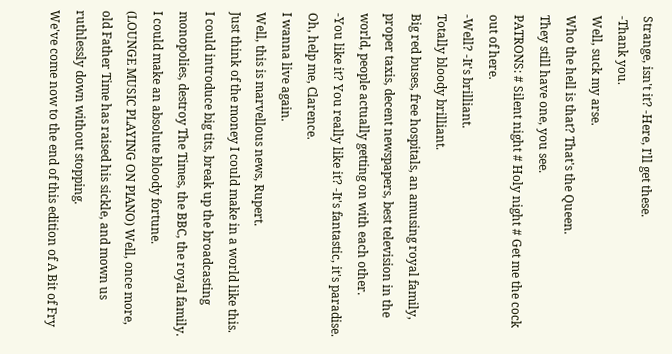Strange, isn't it? -Here, I'll get these.
-Thank you.
Well, suck my arse.
Who the hell is that? That's the Queen.
They still have one, you see.
PATRONS: # Silent night # Holy night # Get me the cock out of here.
-Well? -It's brilliant.
Totally bloody brilliant.
Big red buses, free hospitals, an amusing royal family, proper taxis, decent newspapers, best television in the world, people actually getting on with each other.
-You like it? You really like it? -It's fantastic, it's paradise.
Oh, help me, Clarence.
I wanna live again.
Well, this is marvellous news, Rupert.
Just think of the money I could make in a world like this.
I could introduce big tits, break up the broadcasting monopolies, destroy The Times, the BBC, the royal family.
I could make an absolute bloody fortune.
(LOUNGE MUSIC PLAYING ON PIANO) Well, once more, old Father Time has raised his sickle, and mown us ruthlessly down without stopping.
We've come now to the end of this edition of A Bit of Fry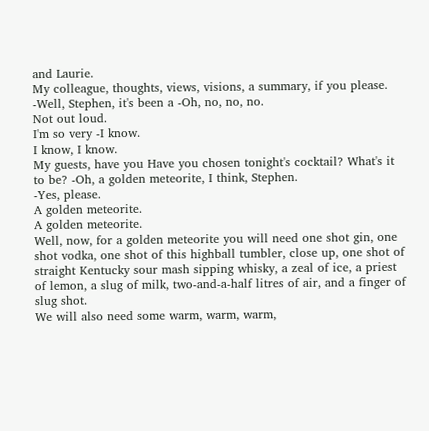and Laurie.
My colleague, thoughts, views, visions, a summary, if you please.
-Well, Stephen, it's been a -Oh, no, no, no.
Not out loud.
I'm so very -I know.
I know, I know.
My guests, have you Have you chosen tonight's cocktail? What's it to be? -Oh, a golden meteorite, I think, Stephen.
-Yes, please.
A golden meteorite.
A golden meteorite.
Well, now, for a golden meteorite you will need one shot gin, one shot vodka, one shot of this highball tumbler, close up, one shot of straight Kentucky sour mash sipping whisky, a zeal of ice, a priest of lemon, a slug of milk, two-and-a-half litres of air, and a finger of slug shot.
We will also need some warm, warm, warm,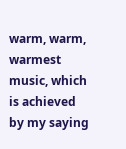warm, warm, warmest music, which is achieved by my saying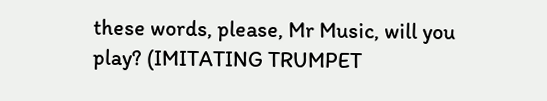these words, please, Mr Music, will you play? (IMITATING TRUMPET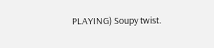PLAYING) Soupy twist.